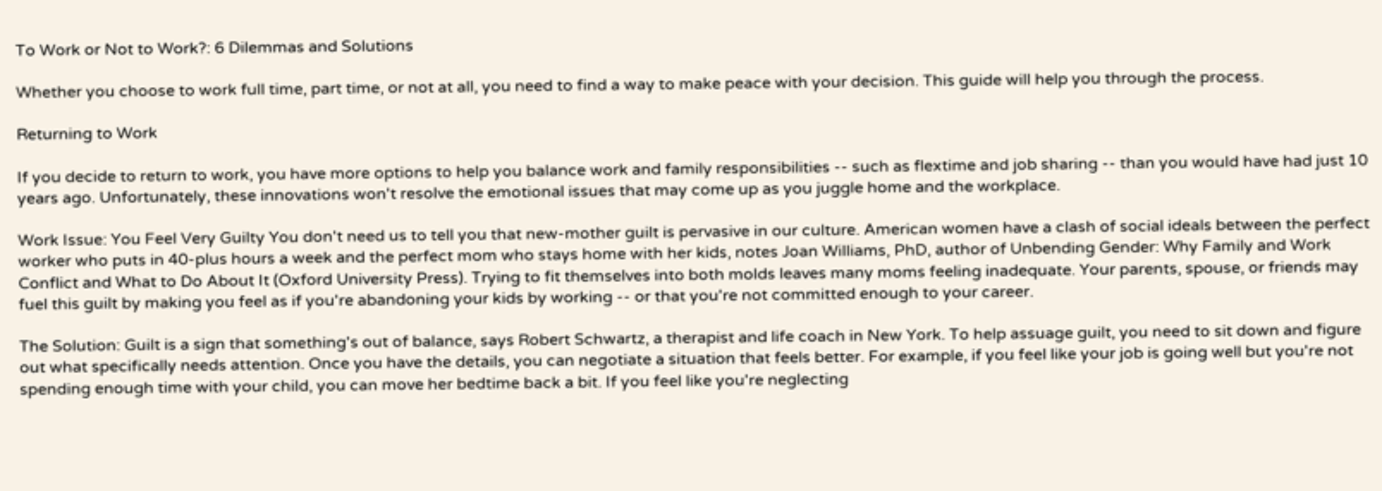To Work or Not to Work?: 6 Dilemmas and Solutions

Whether you choose to work full time, part time, or not at all, you need to find a way to make peace with your decision. This guide will help you through the process.

Returning to Work

If you decide to return to work, you have more options to help you balance work and family responsibilities -- such as flextime and job sharing -- than you would have had just 10 years ago. Unfortunately, these innovations won't resolve the emotional issues that may come up as you juggle home and the workplace.

Work Issue: You Feel Very Guilty You don't need us to tell you that new-mother guilt is pervasive in our culture. American women have a clash of social ideals between the perfect worker who puts in 40-plus hours a week and the perfect mom who stays home with her kids, notes Joan Williams, PhD, author of Unbending Gender: Why Family and Work Conflict and What to Do About It (Oxford University Press). Trying to fit themselves into both molds leaves many moms feeling inadequate. Your parents, spouse, or friends may fuel this guilt by making you feel as if you're abandoning your kids by working -- or that you're not committed enough to your career.

The Solution: Guilt is a sign that something's out of balance, says Robert Schwartz, a therapist and life coach in New York. To help assuage guilt, you need to sit down and figure out what specifically needs attention. Once you have the details, you can negotiate a situation that feels better. For example, if you feel like your job is going well but you're not spending enough time with your child, you can move her bedtime back a bit. If you feel like you're neglecting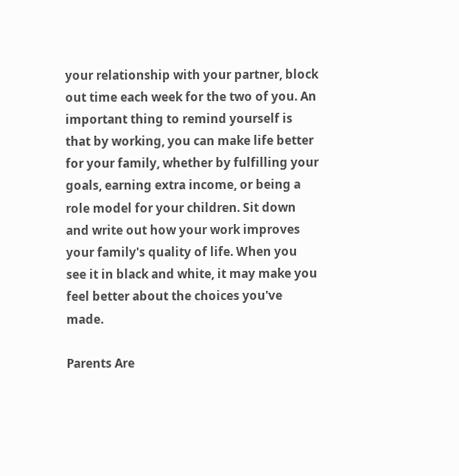your relationship with your partner, block out time each week for the two of you. An important thing to remind yourself is that by working, you can make life better for your family, whether by fulfilling your goals, earning extra income, or being a role model for your children. Sit down and write out how your work improves your family's quality of life. When you see it in black and white, it may make you feel better about the choices you've made.

Parents Are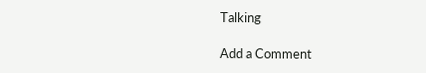Talking

Add a Comment